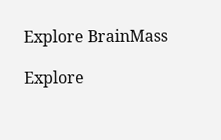Explore BrainMass

Explore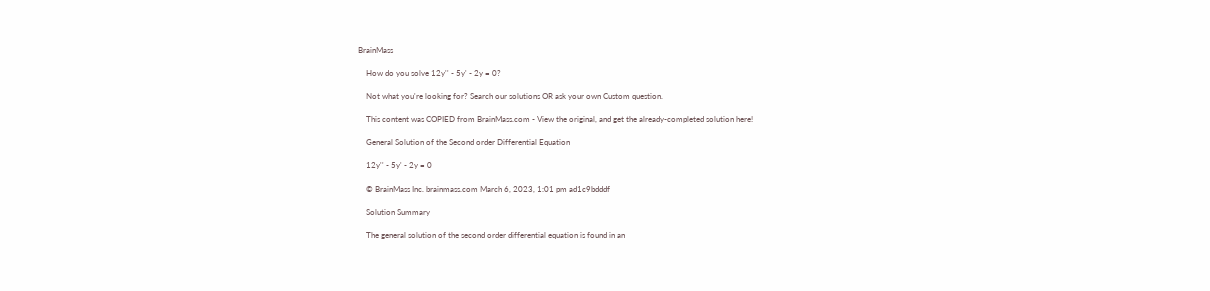BrainMass

    How do you solve 12y'' - 5y' - 2y = 0?

    Not what you're looking for? Search our solutions OR ask your own Custom question.

    This content was COPIED from BrainMass.com - View the original, and get the already-completed solution here!

    General Solution of the Second order Differential Equation

    12y'' - 5y' - 2y = 0

    © BrainMass Inc. brainmass.com March 6, 2023, 1:01 pm ad1c9bdddf

    Solution Summary

    The general solution of the second order differential equation is found in an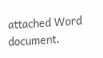attached Word document.